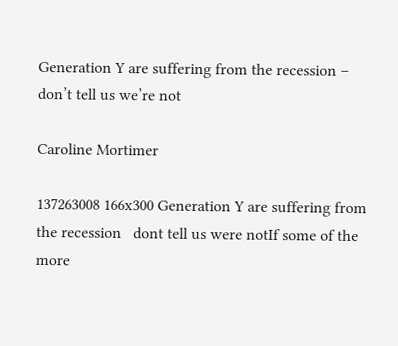Generation Y are suffering from the recession – don’t tell us we’re not

Caroline Mortimer

137263008 166x300 Generation Y are suffering from the recession   dont tell us were notIf some of the more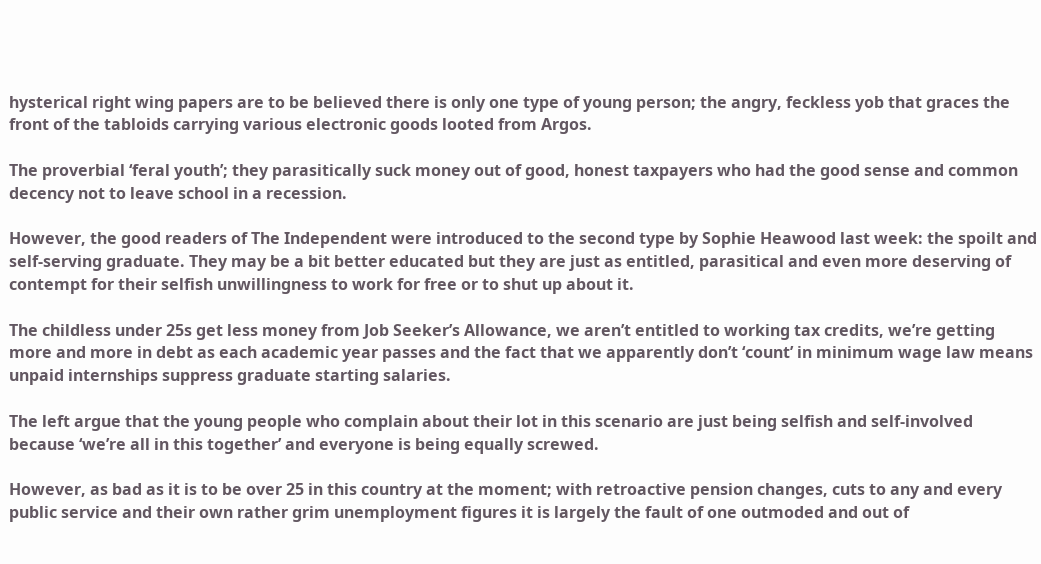hysterical right wing papers are to be believed there is only one type of young person; the angry, feckless yob that graces the front of the tabloids carrying various electronic goods looted from Argos.

The proverbial ‘feral youth’; they parasitically suck money out of good, honest taxpayers who had the good sense and common decency not to leave school in a recession.

However, the good readers of The Independent were introduced to the second type by Sophie Heawood last week: the spoilt and self-serving graduate. They may be a bit better educated but they are just as entitled, parasitical and even more deserving of contempt for their selfish unwillingness to work for free or to shut up about it.

The childless under 25s get less money from Job Seeker’s Allowance, we aren’t entitled to working tax credits, we’re getting more and more in debt as each academic year passes and the fact that we apparently don’t ‘count’ in minimum wage law means unpaid internships suppress graduate starting salaries.

The left argue that the young people who complain about their lot in this scenario are just being selfish and self-involved because ‘we’re all in this together’ and everyone is being equally screwed.

However, as bad as it is to be over 25 in this country at the moment; with retroactive pension changes, cuts to any and every public service and their own rather grim unemployment figures it is largely the fault of one outmoded and out of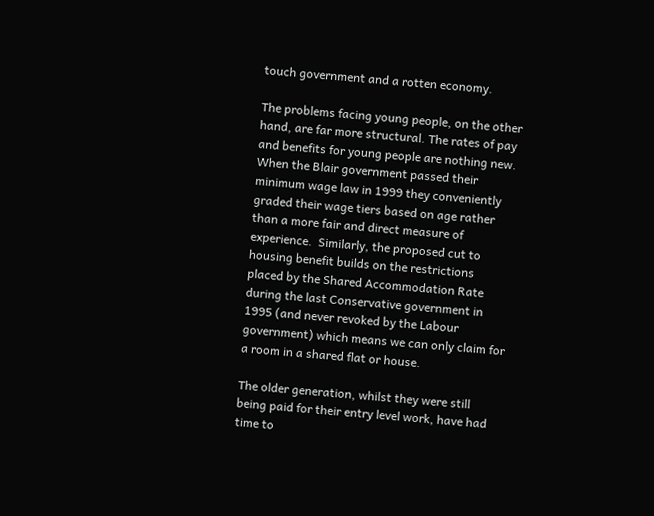touch government and a rotten economy.

The problems facing young people, on the other hand, are far more structural. The rates of pay and benefits for young people are nothing new. When the Blair government passed their minimum wage law in 1999 they conveniently graded their wage tiers based on age rather than a more fair and direct measure of experience.  Similarly, the proposed cut to housing benefit builds on the restrictions placed by the Shared Accommodation Rate during the last Conservative government in 1995 (and never revoked by the Labour government) which means we can only claim for a room in a shared flat or house.

The older generation, whilst they were still being paid for their entry level work, have had time to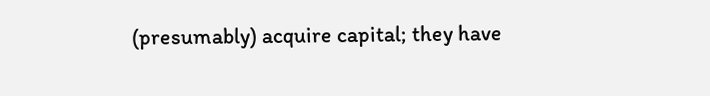(presumably) acquire capital; they have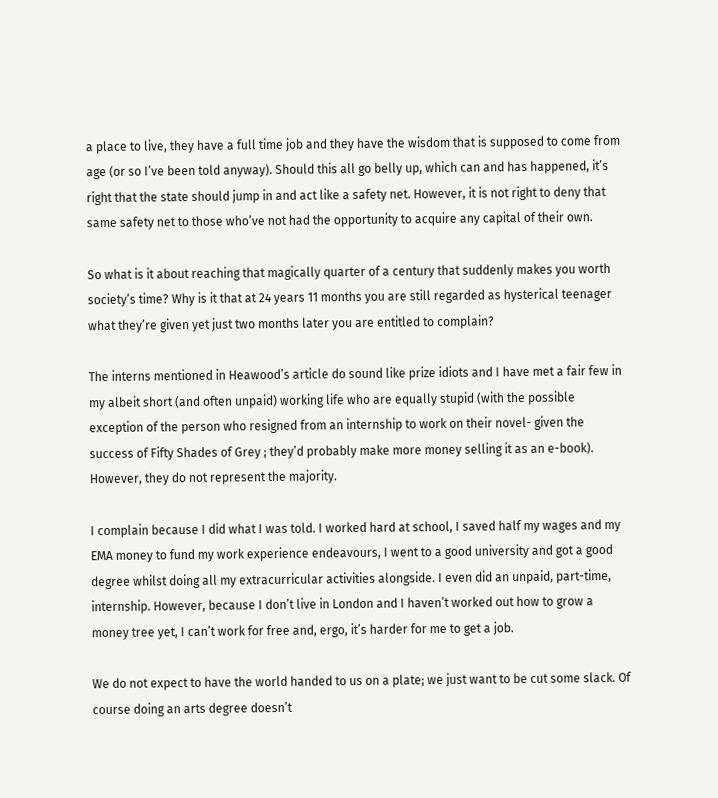a place to live, they have a full time job and they have the wisdom that is supposed to come from age (or so I’ve been told anyway). Should this all go belly up, which can and has happened, it’s right that the state should jump in and act like a safety net. However, it is not right to deny that same safety net to those who’ve not had the opportunity to acquire any capital of their own.

So what is it about reaching that magically quarter of a century that suddenly makes you worth society’s time? Why is it that at 24 years 11 months you are still regarded as hysterical teenager what they’re given yet just two months later you are entitled to complain?

The interns mentioned in Heawood’s article do sound like prize idiots and I have met a fair few in my albeit short (and often unpaid) working life who are equally stupid (with the possible exception of the person who resigned from an internship to work on their novel- given the success of Fifty Shades of Grey ; they’d probably make more money selling it as an e-book).  However, they do not represent the majority.

I complain because I did what I was told. I worked hard at school, I saved half my wages and my EMA money to fund my work experience endeavours, I went to a good university and got a good degree whilst doing all my extracurricular activities alongside. I even did an unpaid, part-time, internship. However, because I don’t live in London and I haven’t worked out how to grow a money tree yet, I can’t work for free and, ergo, it’s harder for me to get a job.

We do not expect to have the world handed to us on a plate; we just want to be cut some slack. Of course doing an arts degree doesn’t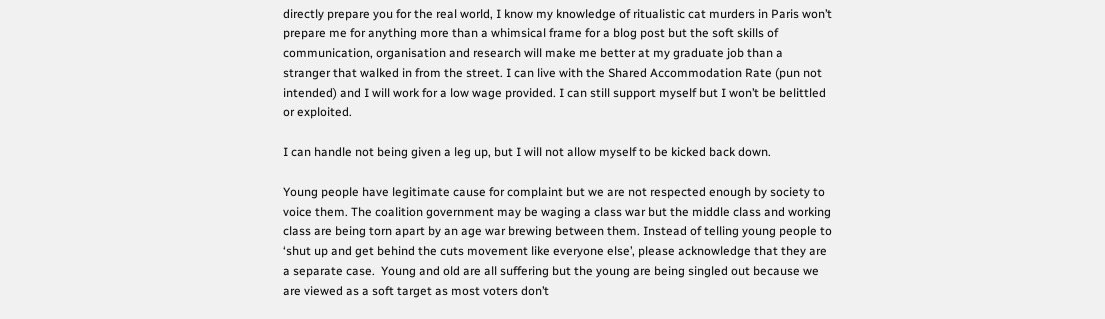directly prepare you for the real world, I know my knowledge of ritualistic cat murders in Paris won’t prepare me for anything more than a whimsical frame for a blog post but the soft skills of communication, organisation and research will make me better at my graduate job than a stranger that walked in from the street. I can live with the Shared Accommodation Rate (pun not intended) and I will work for a low wage provided. I can still support myself but I won’t be belittled or exploited.

I can handle not being given a leg up, but I will not allow myself to be kicked back down.

Young people have legitimate cause for complaint but we are not respected enough by society to voice them. The coalition government may be waging a class war but the middle class and working class are being torn apart by an age war brewing between them. Instead of telling young people to ‘shut up and get behind the cuts movement like everyone else’, please acknowledge that they are a separate case.  Young and old are all suffering but the young are being singled out because we are viewed as a soft target as most voters don’t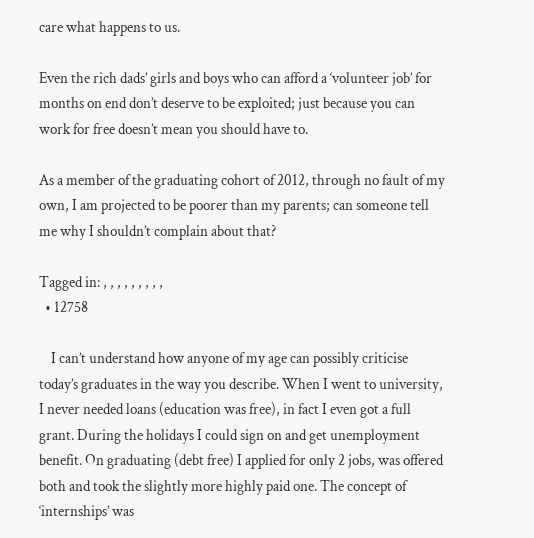care what happens to us.

Even the rich dads’ girls and boys who can afford a ‘volunteer job’ for months on end don’t deserve to be exploited; just because you can work for free doesn’t mean you should have to.

As a member of the graduating cohort of 2012, through no fault of my own, I am projected to be poorer than my parents; can someone tell me why I shouldn’t complain about that?

Tagged in: , , , , , , , , ,
  • 12758

    I can’t understand how anyone of my age can possibly criticise today’s graduates in the way you describe. When I went to university, I never needed loans (education was free), in fact I even got a full grant. During the holidays I could sign on and get unemployment benefit. On graduating (debt free) I applied for only 2 jobs, was offered both and took the slightly more highly paid one. The concept of ‘internships’ was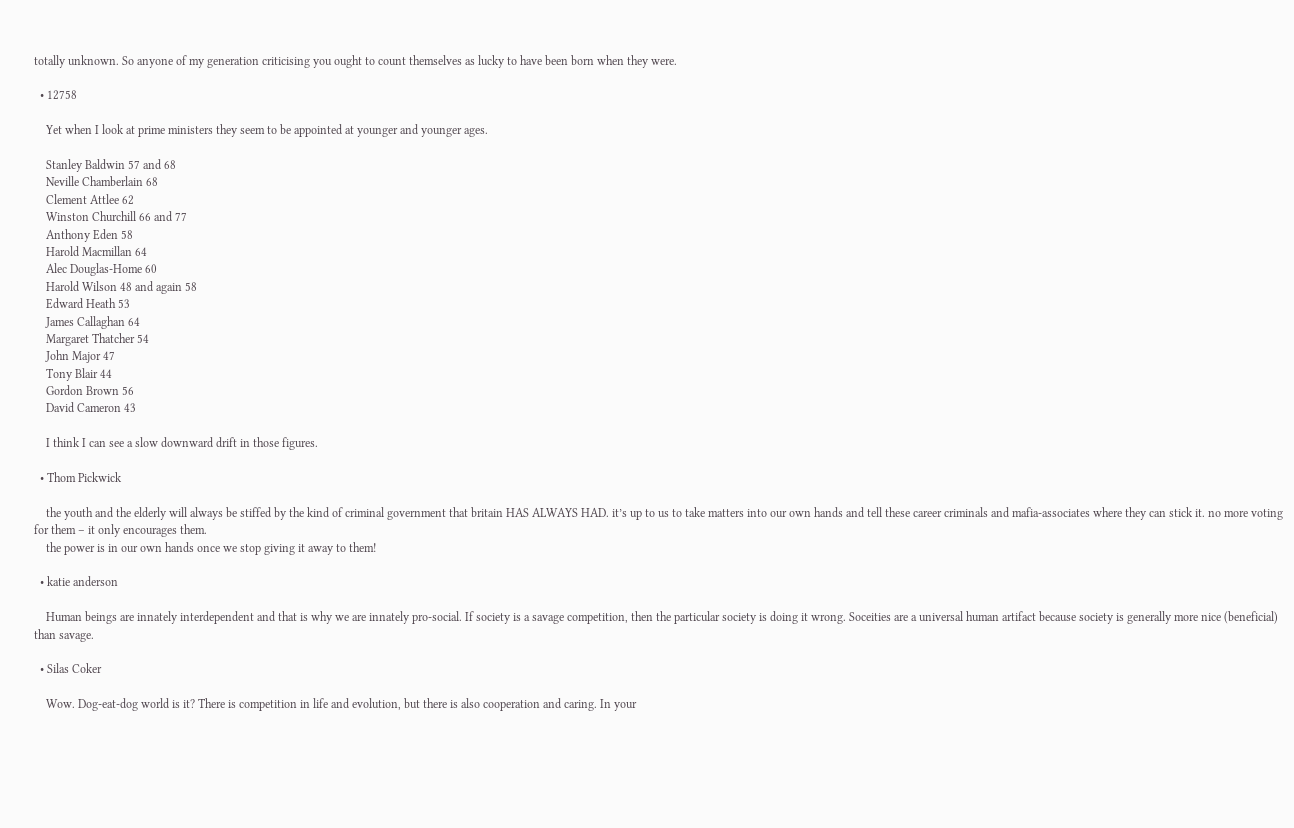totally unknown. So anyone of my generation criticising you ought to count themselves as lucky to have been born when they were.

  • 12758

    Yet when I look at prime ministers they seem to be appointed at younger and younger ages.

    Stanley Baldwin 57 and 68
    Neville Chamberlain 68
    Clement Attlee 62
    Winston Churchill 66 and 77
    Anthony Eden 58
    Harold Macmillan 64
    Alec Douglas-Home 60
    Harold Wilson 48 and again 58
    Edward Heath 53
    James Callaghan 64
    Margaret Thatcher 54
    John Major 47
    Tony Blair 44
    Gordon Brown 56
    David Cameron 43

    I think I can see a slow downward drift in those figures.

  • Thom Pickwick

    the youth and the elderly will always be stiffed by the kind of criminal government that britain HAS ALWAYS HAD. it’s up to us to take matters into our own hands and tell these career criminals and mafia-associates where they can stick it. no more voting for them – it only encourages them.
    the power is in our own hands once we stop giving it away to them!

  • katie anderson

    Human beings are innately interdependent and that is why we are innately pro-social. If society is a savage competition, then the particular society is doing it wrong. Soceities are a universal human artifact because society is generally more nice (beneficial) than savage.

  • Silas Coker

    Wow. Dog-eat-dog world is it? There is competition in life and evolution, but there is also cooperation and caring. In your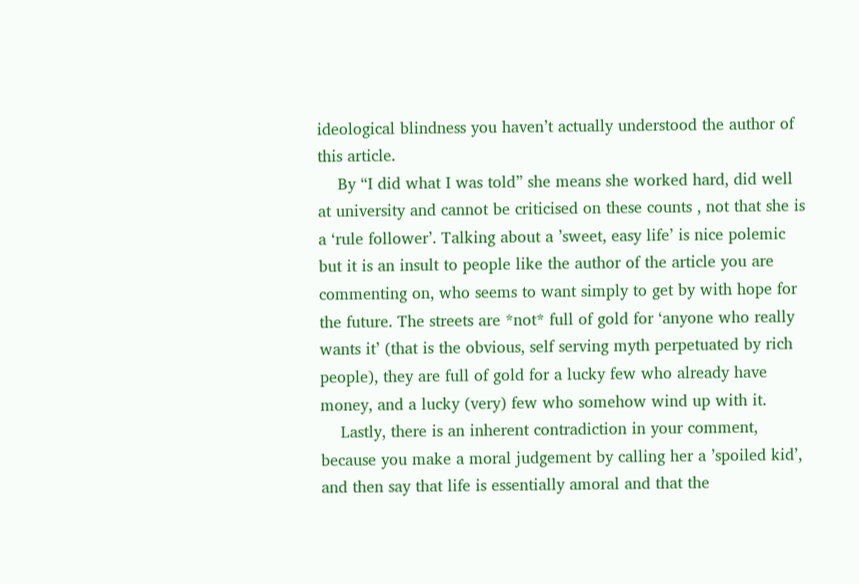ideological blindness you haven’t actually understood the author of this article.
    By “I did what I was told” she means she worked hard, did well at university and cannot be criticised on these counts , not that she is a ‘rule follower’. Talking about a ’sweet, easy life’ is nice polemic but it is an insult to people like the author of the article you are commenting on, who seems to want simply to get by with hope for the future. The streets are *not* full of gold for ‘anyone who really wants it’ (that is the obvious, self serving myth perpetuated by rich people), they are full of gold for a lucky few who already have money, and a lucky (very) few who somehow wind up with it.
    Lastly, there is an inherent contradiction in your comment, because you make a moral judgement by calling her a ’spoiled kid’, and then say that life is essentially amoral and that the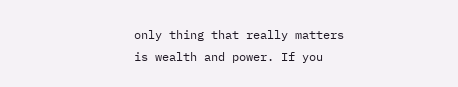only thing that really matters is wealth and power. If you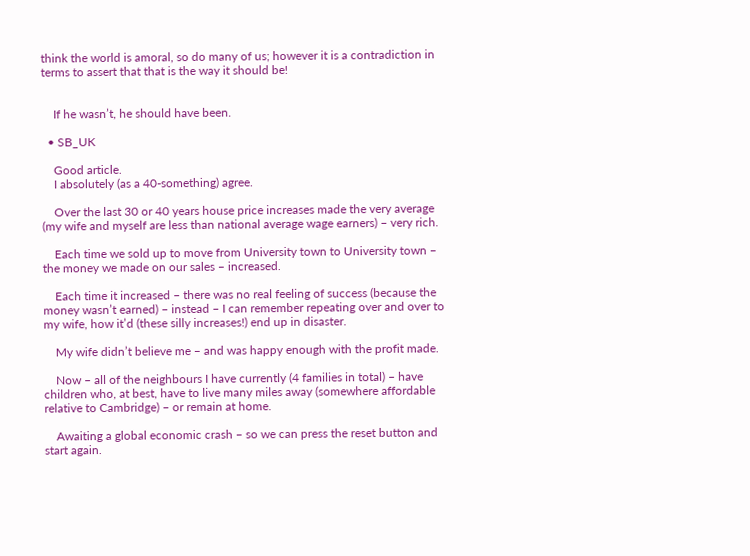think the world is amoral, so do many of us; however it is a contradiction in terms to assert that that is the way it should be!


    If he wasn’t, he should have been.

  • SB_UK

    Good article.
    I absolutely (as a 40-something) agree.

    Over the last 30 or 40 years house price increases made the very average (my wife and myself are less than national average wage earners) – very rich.

    Each time we sold up to move from University town to University town – the money we made on our sales – increased.

    Each time it increased – there was no real feeling of success (because the money wasn’t earned) – instead – I can remember repeating over and over to my wife, how it’d (these silly increases!) end up in disaster.

    My wife didn’t believe me – and was happy enough with the profit made.

    Now – all of the neighbours I have currently (4 families in total) – have children who, at best, have to live many miles away (somewhere affordable relative to Cambridge) – or remain at home.

    Awaiting a global economic crash – so we can press the reset button and start again.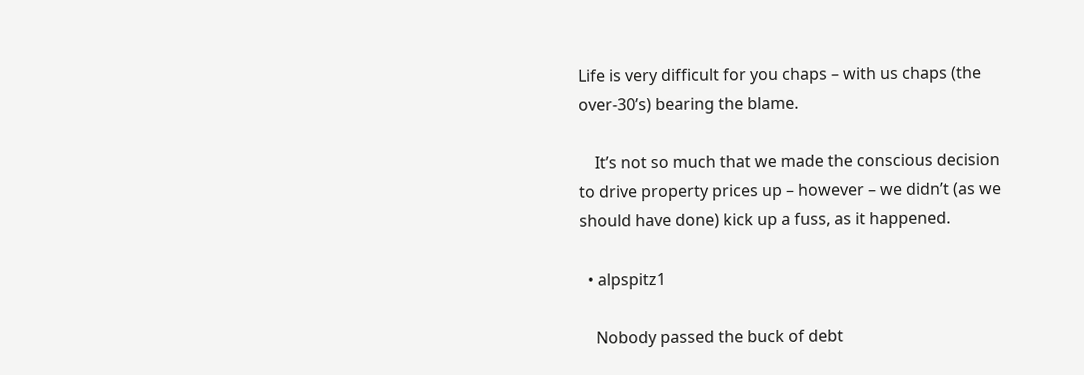Life is very difficult for you chaps – with us chaps (the over-30’s) bearing the blame.

    It’s not so much that we made the conscious decision to drive property prices up – however – we didn’t (as we should have done) kick up a fuss, as it happened.

  • alpspitz1

    Nobody passed the buck of debt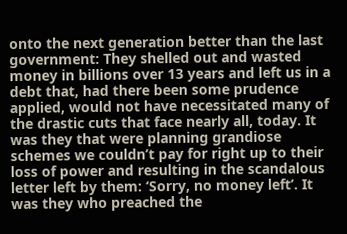onto the next generation better than the last government: They shelled out and wasted money in billions over 13 years and left us in a debt that, had there been some prudence applied, would not have necessitated many of the drastic cuts that face nearly all, today. It was they that were planning grandiose schemes we couldn’t pay for right up to their loss of power and resulting in the scandalous letter left by them: ‘Sorry, no money left’. It was they who preached the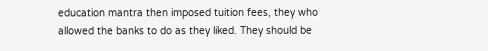education mantra then imposed tuition fees, they who allowed the banks to do as they liked. They should be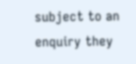subject to an enquiry they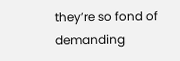they’re so fond of demanding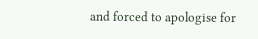and forced to apologise for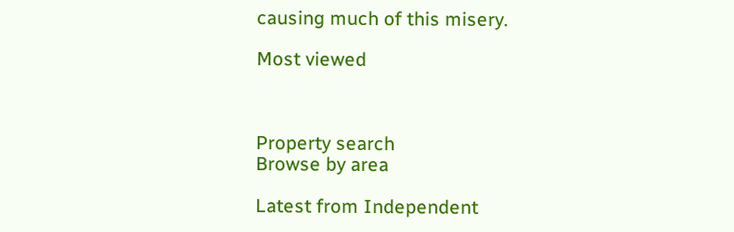causing much of this misery.

Most viewed



Property search
Browse by area

Latest from Independent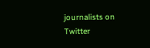journalists on Twitter